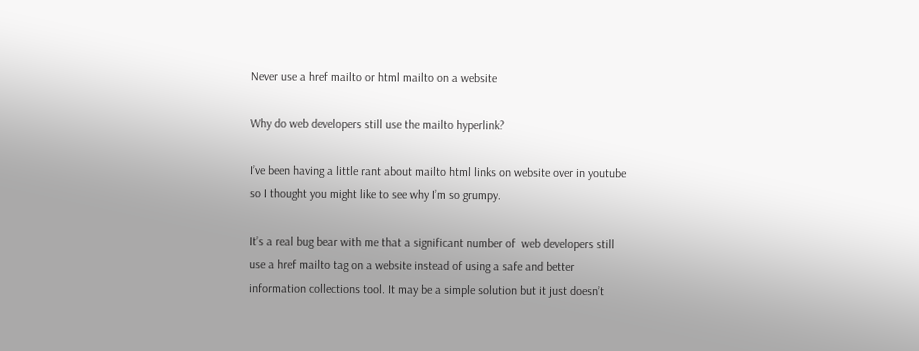Never use a href mailto or html mailto on a website

Why do web developers still use the mailto hyperlink?

I’ve been having a little rant about mailto html links on website over in youtube so I thought you might like to see why I’m so grumpy.

It’s a real bug bear with me that a significant number of  web developers still use a href mailto tag on a website instead of using a safe and better information collections tool. It may be a simple solution but it just doesn’t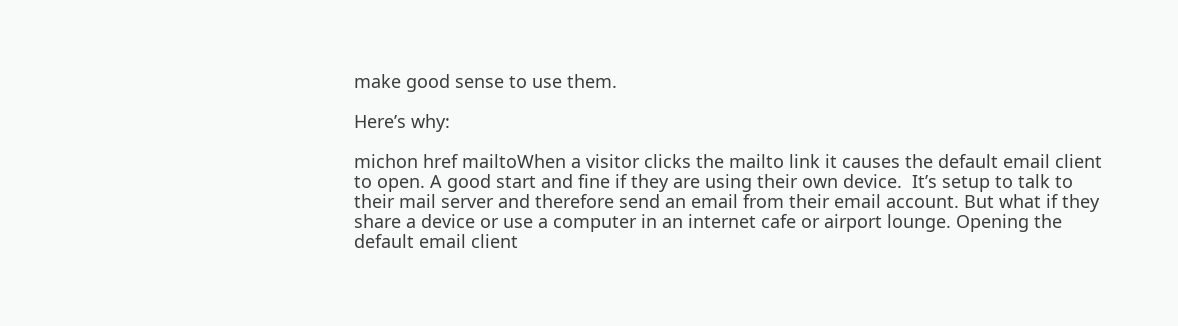make good sense to use them.

Here’s why:

michon href mailtoWhen a visitor clicks the mailto link it causes the default email client to open. A good start and fine if they are using their own device.  It’s setup to talk to their mail server and therefore send an email from their email account. But what if they share a device or use a computer in an internet cafe or airport lounge. Opening the default email client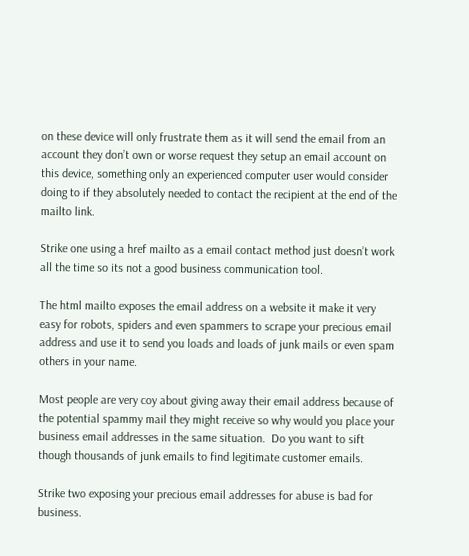on these device will only frustrate them as it will send the email from an account they don’t own or worse request they setup an email account on this device, something only an experienced computer user would consider doing to if they absolutely needed to contact the recipient at the end of the mailto link.

Strike one using a href mailto as a email contact method just doesn’t work all the time so its not a good business communication tool.

The html mailto exposes the email address on a website it make it very easy for robots, spiders and even spammers to scrape your precious email address and use it to send you loads and loads of junk mails or even spam others in your name.

Most people are very coy about giving away their email address because of the potential spammy mail they might receive so why would you place your business email addresses in the same situation.  Do you want to sift though thousands of junk emails to find legitimate customer emails.

Strike two exposing your precious email addresses for abuse is bad for business.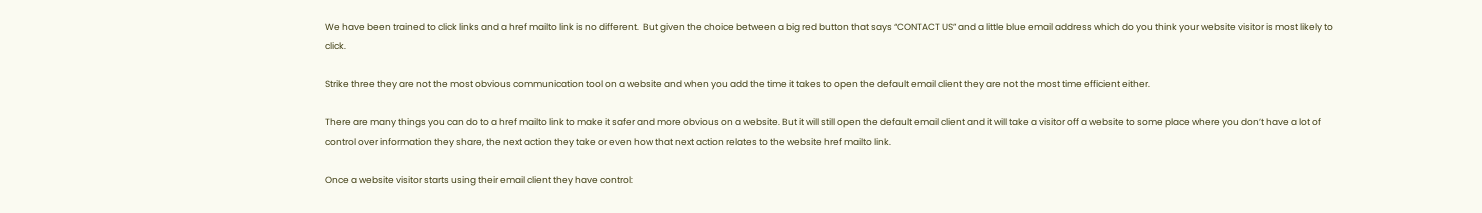We have been trained to click links and a href mailto link is no different.  But given the choice between a big red button that says “CONTACT US” and a little blue email address which do you think your website visitor is most likely to click.

Strike three they are not the most obvious communication tool on a website and when you add the time it takes to open the default email client they are not the most time efficient either.

There are many things you can do to a href mailto link to make it safer and more obvious on a website. But it will still open the default email client and it will take a visitor off a website to some place where you don’t have a lot of control over information they share, the next action they take or even how that next action relates to the website href mailto link.

Once a website visitor starts using their email client they have control: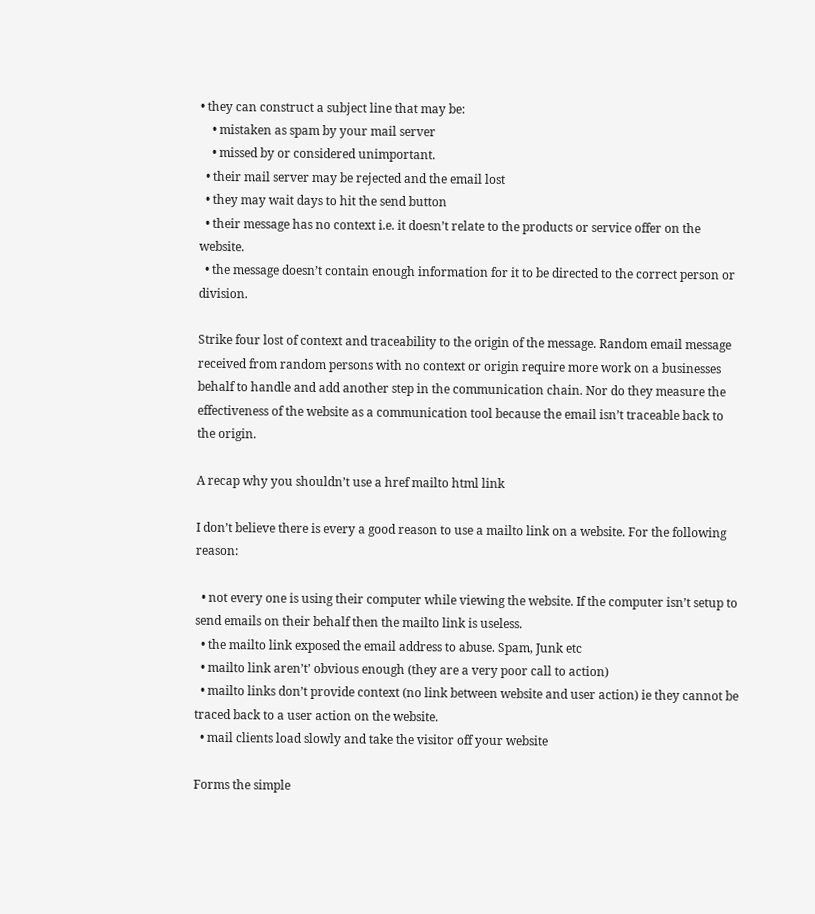• they can construct a subject line that may be:
    • mistaken as spam by your mail server
    • missed by or considered unimportant.
  • their mail server may be rejected and the email lost
  • they may wait days to hit the send button
  • their message has no context i.e. it doesn’t relate to the products or service offer on the website.
  • the message doesn’t contain enough information for it to be directed to the correct person or division.

Strike four lost of context and traceability to the origin of the message. Random email message received from random persons with no context or origin require more work on a businesses behalf to handle and add another step in the communication chain. Nor do they measure the effectiveness of the website as a communication tool because the email isn’t traceable back to the origin.

A recap why you shouldn’t use a href mailto html link

I don’t believe there is every a good reason to use a mailto link on a website. For the following reason:

  • not every one is using their computer while viewing the website. If the computer isn’t setup to send emails on their behalf then the mailto link is useless.
  • the mailto link exposed the email address to abuse. Spam, Junk etc
  • mailto link aren’t’ obvious enough (they are a very poor call to action)
  • mailto links don’t provide context (no link between website and user action) ie they cannot be traced back to a user action on the website.
  • mail clients load slowly and take the visitor off your website

Forms the simple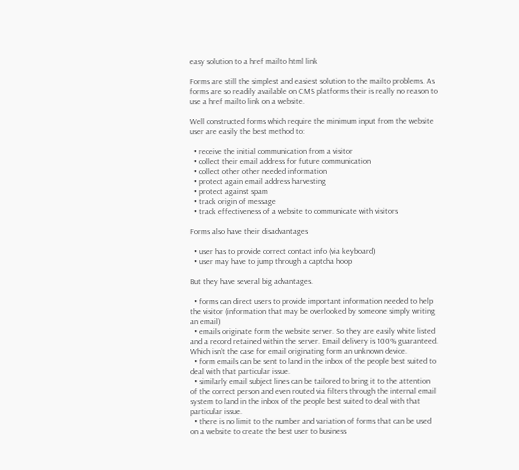easy solution to a href mailto html link

Forms are still the simplest and easiest solution to the mailto problems. As forms are so readily available on CMS platforms their is really no reason to use a href mailto link on a website.

Well constructed forms which require the minimum input from the website user are easily the best method to:

  • receive the initial communication from a visitor
  • collect their email address for future communication
  • collect other other needed information
  • protect again email address harvesting
  • protect against spam
  • track origin of message
  • track effectiveness of a website to communicate with visitors

Forms also have their disadvantages

  • user has to provide correct contact info (via keyboard)
  • user may have to jump through a captcha hoop

But they have several big advantages.

  • forms can direct users to provide important information needed to help the visitor (information that may be overlooked by someone simply writing an email)
  • emails originate form the website server. So they are easily white listed and a record retained within the server. Email delivery is 100% guaranteed. Which isn’t the case for email originating form an unknown device.
  • form emails can be sent to land in the inbox of the people best suited to deal with that particular issue.
  • similarly email subject lines can be tailored to bring it to the attention of the correct person and even routed via filters through the internal email system to land in the inbox of the people best suited to deal with that particular issue.
  • there is no limit to the number and variation of forms that can be used on a website to create the best user to business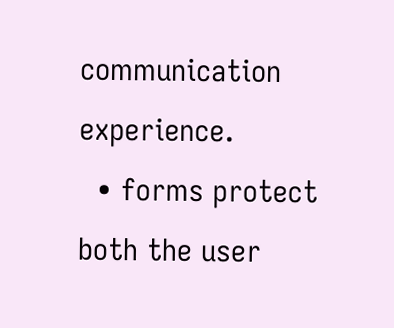communication experience.
  • forms protect both the user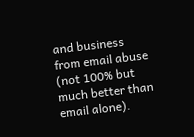and business from email abuse (not 100% but much better than email alone).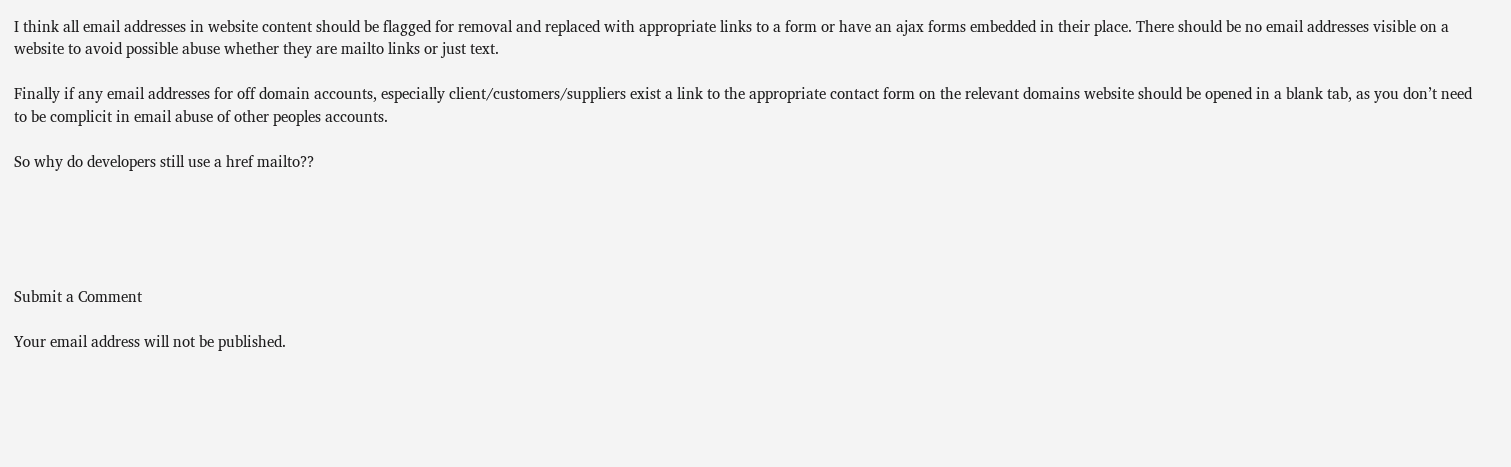I think all email addresses in website content should be flagged for removal and replaced with appropriate links to a form or have an ajax forms embedded in their place. There should be no email addresses visible on a website to avoid possible abuse whether they are mailto links or just text.

Finally if any email addresses for off domain accounts, especially client/customers/suppliers exist a link to the appropriate contact form on the relevant domains website should be opened in a blank tab, as you don’t need to be complicit in email abuse of other peoples accounts.

So why do developers still use a href mailto??





Submit a Comment

Your email address will not be published.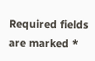Required fields are marked *